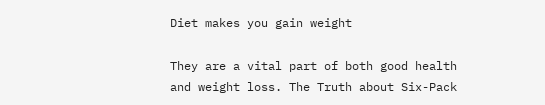Diet makes you gain weight

They are a vital part of both good health and weight loss. The Truth about Six-Pack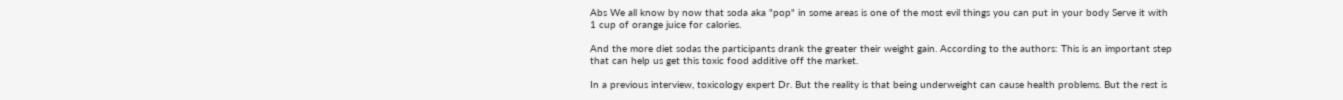Abs We all know by now that soda aka "pop" in some areas is one of the most evil things you can put in your body Serve it with 1 cup of orange juice for calories.

And the more diet sodas the participants drank the greater their weight gain. According to the authors: This is an important step that can help us get this toxic food additive off the market.

In a previous interview, toxicology expert Dr. But the reality is that being underweight can cause health problems. But the rest is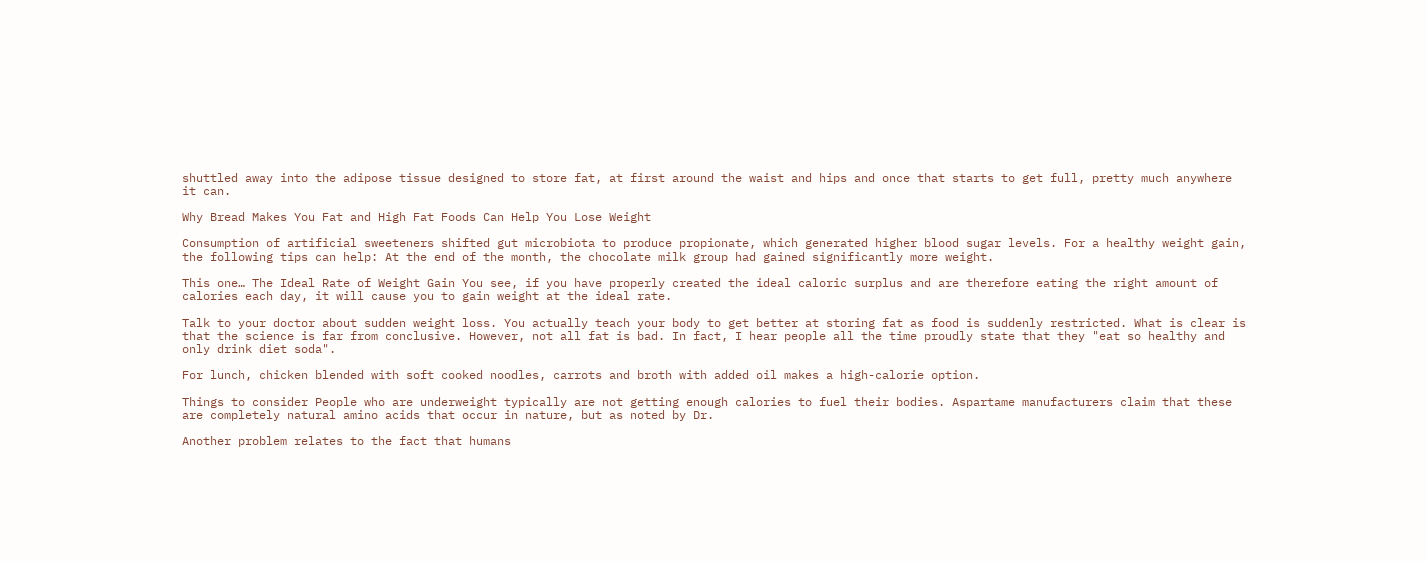shuttled away into the adipose tissue designed to store fat, at first around the waist and hips and once that starts to get full, pretty much anywhere it can.

Why Bread Makes You Fat and High Fat Foods Can Help You Lose Weight

Consumption of artificial sweeteners shifted gut microbiota to produce propionate, which generated higher blood sugar levels. For a healthy weight gain, the following tips can help: At the end of the month, the chocolate milk group had gained significantly more weight.

This one… The Ideal Rate of Weight Gain You see, if you have properly created the ideal caloric surplus and are therefore eating the right amount of calories each day, it will cause you to gain weight at the ideal rate.

Talk to your doctor about sudden weight loss. You actually teach your body to get better at storing fat as food is suddenly restricted. What is clear is that the science is far from conclusive. However, not all fat is bad. In fact, I hear people all the time proudly state that they "eat so healthy and only drink diet soda".

For lunch, chicken blended with soft cooked noodles, carrots and broth with added oil makes a high-calorie option.

Things to consider People who are underweight typically are not getting enough calories to fuel their bodies. Aspartame manufacturers claim that these are completely natural amino acids that occur in nature, but as noted by Dr.

Another problem relates to the fact that humans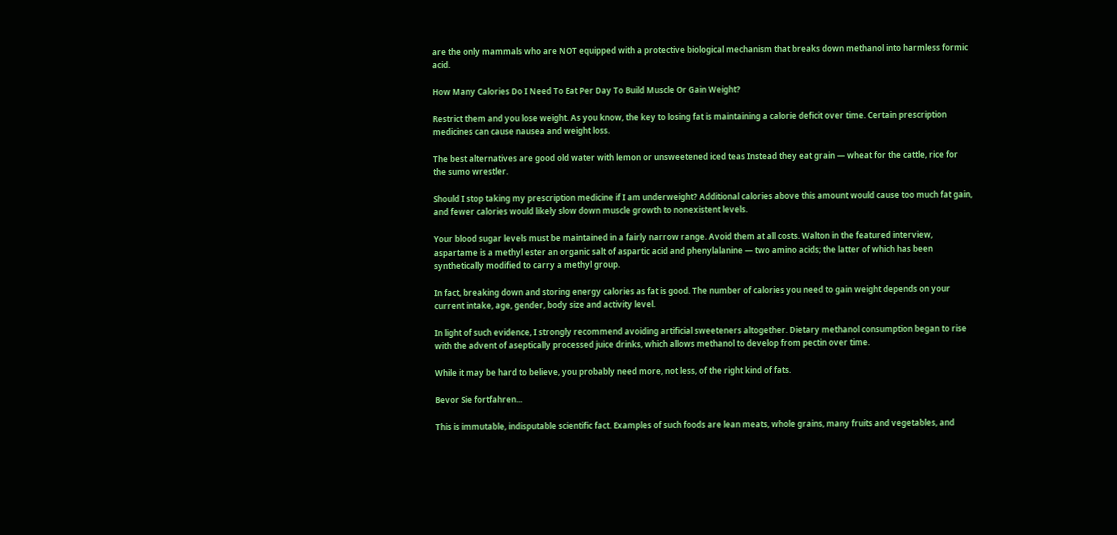are the only mammals who are NOT equipped with a protective biological mechanism that breaks down methanol into harmless formic acid.

How Many Calories Do I Need To Eat Per Day To Build Muscle Or Gain Weight?

Restrict them and you lose weight. As you know, the key to losing fat is maintaining a calorie deficit over time. Certain prescription medicines can cause nausea and weight loss.

The best alternatives are good old water with lemon or unsweetened iced teas Instead they eat grain — wheat for the cattle, rice for the sumo wrestler.

Should I stop taking my prescription medicine if I am underweight? Additional calories above this amount would cause too much fat gain, and fewer calories would likely slow down muscle growth to nonexistent levels.

Your blood sugar levels must be maintained in a fairly narrow range. Avoid them at all costs. Walton in the featured interview, aspartame is a methyl ester an organic salt of aspartic acid and phenylalanine — two amino acids; the latter of which has been synthetically modified to carry a methyl group.

In fact, breaking down and storing energy calories as fat is good. The number of calories you need to gain weight depends on your current intake, age, gender, body size and activity level.

In light of such evidence, I strongly recommend avoiding artificial sweeteners altogether. Dietary methanol consumption began to rise with the advent of aseptically processed juice drinks, which allows methanol to develop from pectin over time.

While it may be hard to believe, you probably need more, not less, of the right kind of fats.

Bevor Sie fortfahren...

This is immutable, indisputable scientific fact. Examples of such foods are lean meats, whole grains, many fruits and vegetables, and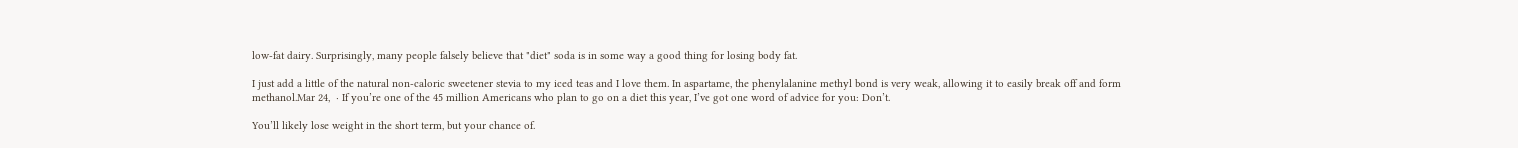low-fat dairy. Surprisingly, many people falsely believe that "diet" soda is in some way a good thing for losing body fat.

I just add a little of the natural non-caloric sweetener stevia to my iced teas and I love them. In aspartame, the phenylalanine methyl bond is very weak, allowing it to easily break off and form methanol.Mar 24,  · If you’re one of the 45 million Americans who plan to go on a diet this year, I’ve got one word of advice for you: Don’t.

You’ll likely lose weight in the short term, but your chance of.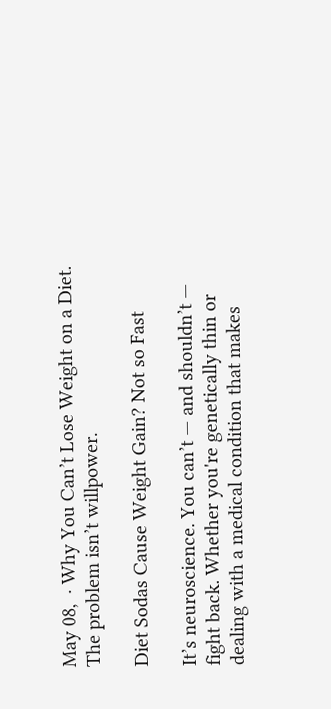May 08,  · Why You Can’t Lose Weight on a Diet. The problem isn’t willpower.

Diet Sodas Cause Weight Gain? Not so Fast

It’s neuroscience. You can’t — and shouldn’t — fight back. Whether you're genetically thin or dealing with a medical condition that makes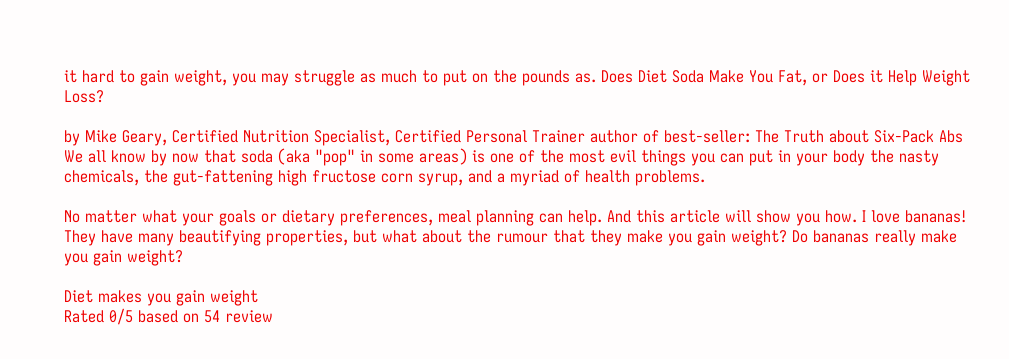it hard to gain weight, you may struggle as much to put on the pounds as. Does Diet Soda Make You Fat, or Does it Help Weight Loss?

by Mike Geary, Certified Nutrition Specialist, Certified Personal Trainer author of best-seller: The Truth about Six-Pack Abs We all know by now that soda (aka "pop" in some areas) is one of the most evil things you can put in your body the nasty chemicals, the gut-fattening high fructose corn syrup, and a myriad of health problems.

No matter what your goals or dietary preferences, meal planning can help. And this article will show you how. I love bananas! They have many beautifying properties, but what about the rumour that they make you gain weight? Do bananas really make you gain weight?

Diet makes you gain weight
Rated 0/5 based on 54 review